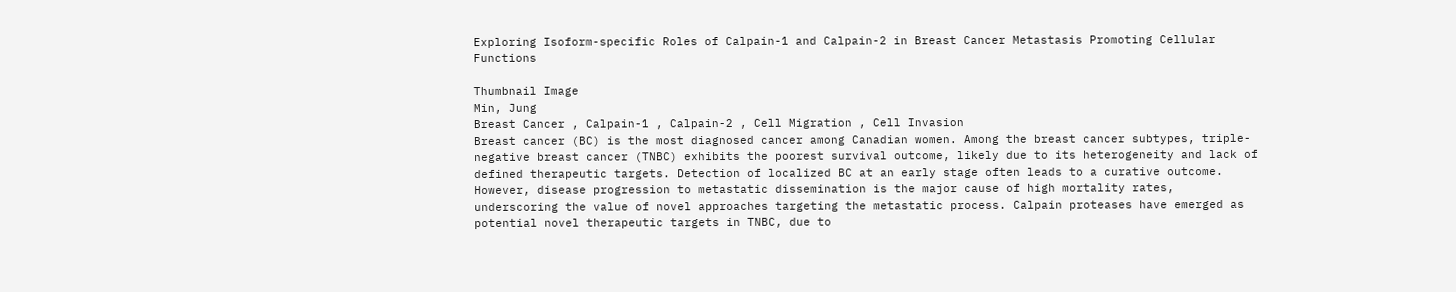Exploring Isoform-specific Roles of Calpain-1 and Calpain-2 in Breast Cancer Metastasis Promoting Cellular Functions

Thumbnail Image
Min, Jung
Breast Cancer , Calpain-1 , Calpain-2 , Cell Migration , Cell Invasion
Breast cancer (BC) is the most diagnosed cancer among Canadian women. Among the breast cancer subtypes, triple-negative breast cancer (TNBC) exhibits the poorest survival outcome, likely due to its heterogeneity and lack of defined therapeutic targets. Detection of localized BC at an early stage often leads to a curative outcome. However, disease progression to metastatic dissemination is the major cause of high mortality rates, underscoring the value of novel approaches targeting the metastatic process. Calpain proteases have emerged as potential novel therapeutic targets in TNBC, due to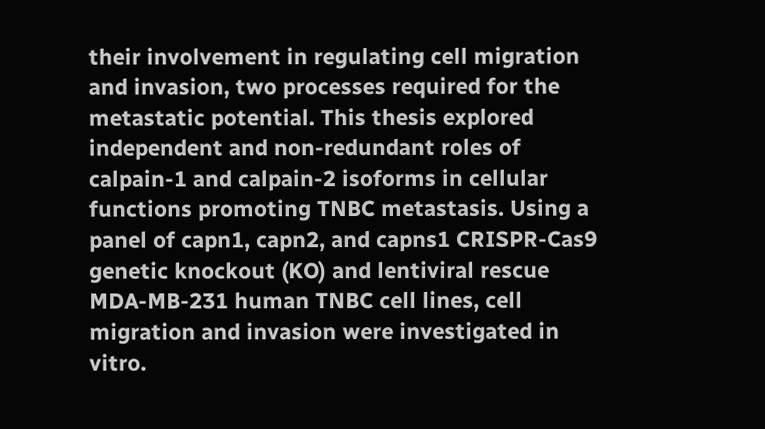their involvement in regulating cell migration and invasion, two processes required for the metastatic potential. This thesis explored independent and non-redundant roles of calpain-1 and calpain-2 isoforms in cellular functions promoting TNBC metastasis. Using a panel of capn1, capn2, and capns1 CRISPR-Cas9 genetic knockout (KO) and lentiviral rescue MDA-MB-231 human TNBC cell lines, cell migration and invasion were investigated in vitro.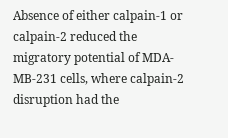Absence of either calpain-1 or calpain-2 reduced the migratory potential of MDA-MB-231 cells, where calpain-2 disruption had the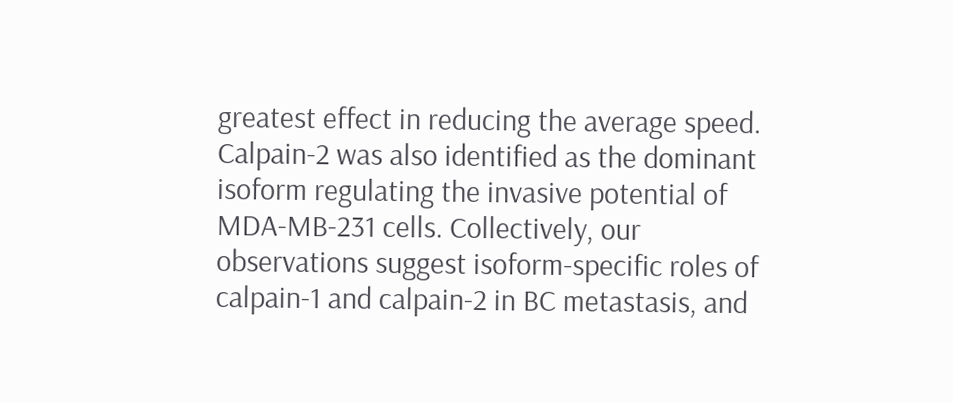greatest effect in reducing the average speed. Calpain-2 was also identified as the dominant isoform regulating the invasive potential of MDA-MB-231 cells. Collectively, our observations suggest isoform-specific roles of calpain-1 and calpain-2 in BC metastasis, and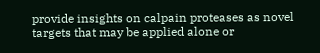provide insights on calpain proteases as novel targets that may be applied alone or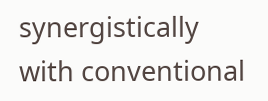synergistically with conventional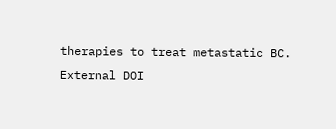therapies to treat metastatic BC.
External DOI